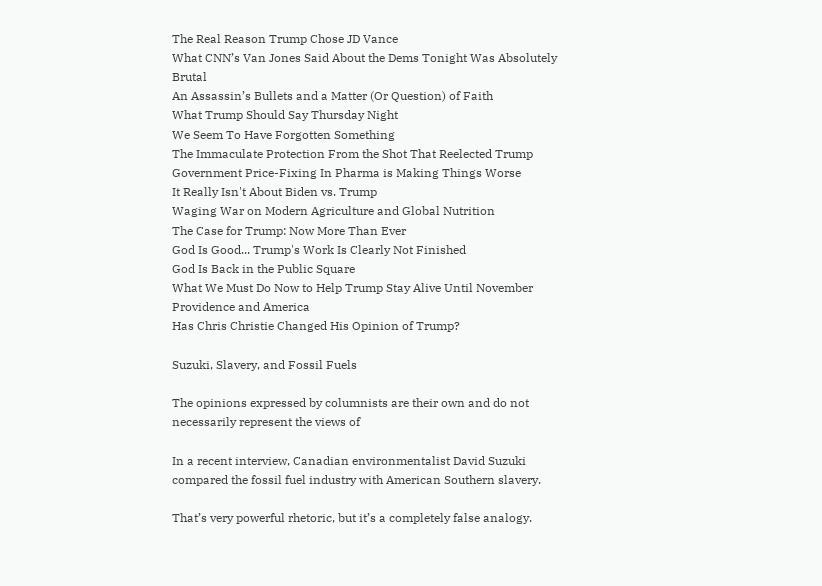The Real Reason Trump Chose JD Vance
What CNN’s Van Jones Said About the Dems Tonight Was Absolutely Brutal
An Assassin’s Bullets and a Matter (Or Question) of Faith
What Trump Should Say Thursday Night
We Seem To Have Forgotten Something
The Immaculate Protection From the Shot That Reelected Trump
Government Price-Fixing In Pharma is Making Things Worse
It Really Isn't About Biden vs. Trump
Waging War on Modern Agriculture and Global Nutrition
The Case for Trump: Now More Than Ever
God Is Good... Trump's Work Is Clearly Not Finished
God Is Back in the Public Square
What We Must Do Now to Help Trump Stay Alive Until November
Providence and America
Has Chris Christie Changed His Opinion of Trump?

Suzuki, Slavery, and Fossil Fuels

The opinions expressed by columnists are their own and do not necessarily represent the views of

In a recent interview, Canadian environmentalist David Suzuki compared the fossil fuel industry with American Southern slavery.

That’s very powerful rhetoric, but it’s a completely false analogy.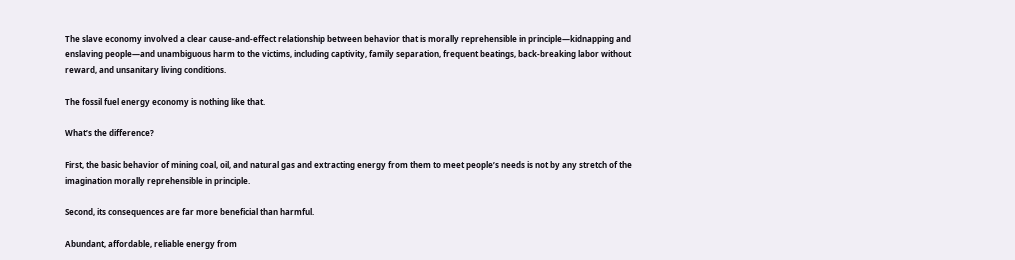The slave economy involved a clear cause-and-effect relationship between behavior that is morally reprehensible in principle—kidnapping and enslaving people—and unambiguous harm to the victims, including captivity, family separation, frequent beatings, back-breaking labor without reward, and unsanitary living conditions.

The fossil fuel energy economy is nothing like that.

What’s the difference?

First, the basic behavior of mining coal, oil, and natural gas and extracting energy from them to meet people’s needs is not by any stretch of the imagination morally reprehensible in principle.

Second, its consequences are far more beneficial than harmful.

Abundant, affordable, reliable energy from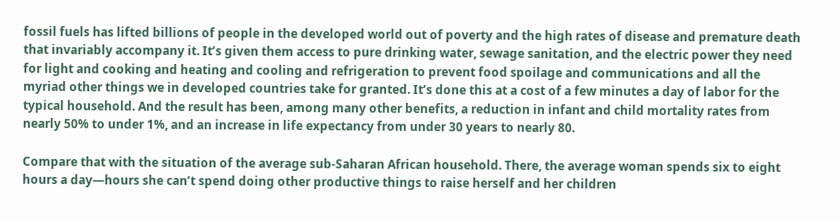fossil fuels has lifted billions of people in the developed world out of poverty and the high rates of disease and premature death that invariably accompany it. It’s given them access to pure drinking water, sewage sanitation, and the electric power they need for light and cooking and heating and cooling and refrigeration to prevent food spoilage and communications and all the myriad other things we in developed countries take for granted. It’s done this at a cost of a few minutes a day of labor for the typical household. And the result has been, among many other benefits, a reduction in infant and child mortality rates from nearly 50% to under 1%, and an increase in life expectancy from under 30 years to nearly 80.

Compare that with the situation of the average sub-Saharan African household. There, the average woman spends six to eight hours a day—hours she can’t spend doing other productive things to raise herself and her children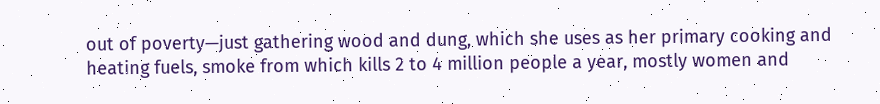out of poverty—just gathering wood and dung, which she uses as her primary cooking and heating fuels, smoke from which kills 2 to 4 million people a year, mostly women and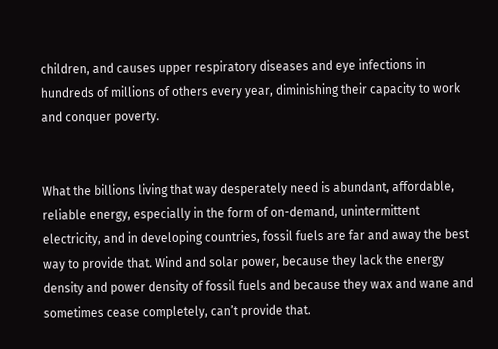children, and causes upper respiratory diseases and eye infections in hundreds of millions of others every year, diminishing their capacity to work and conquer poverty.


What the billions living that way desperately need is abundant, affordable, reliable energy, especially in the form of on-demand, unintermittent electricity, and in developing countries, fossil fuels are far and away the best way to provide that. Wind and solar power, because they lack the energy density and power density of fossil fuels and because they wax and wane and sometimes cease completely, can’t provide that.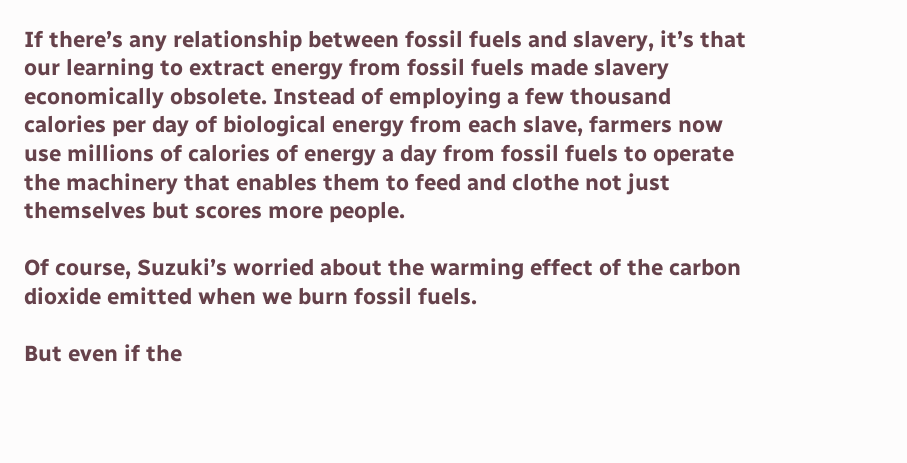If there’s any relationship between fossil fuels and slavery, it’s that our learning to extract energy from fossil fuels made slavery economically obsolete. Instead of employing a few thousand calories per day of biological energy from each slave, farmers now use millions of calories of energy a day from fossil fuels to operate the machinery that enables them to feed and clothe not just themselves but scores more people.

Of course, Suzuki’s worried about the warming effect of the carbon dioxide emitted when we burn fossil fuels.

But even if the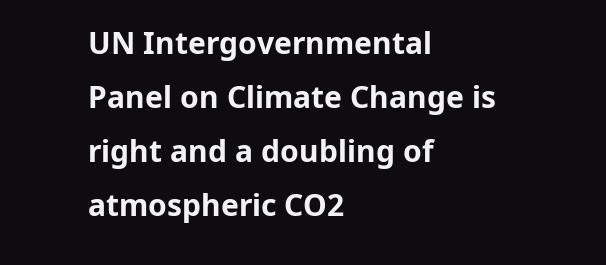UN Intergovernmental Panel on Climate Change is right and a doubling of atmospheric CO2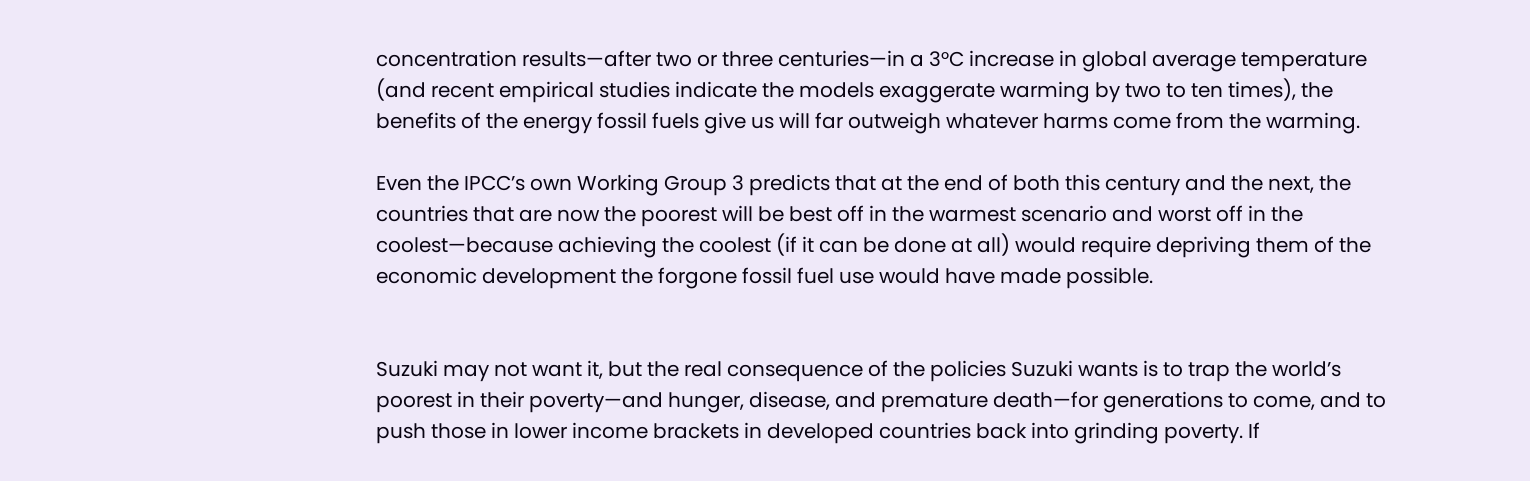concentration results—after two or three centuries—in a 3°C increase in global average temperature (and recent empirical studies indicate the models exaggerate warming by two to ten times), the benefits of the energy fossil fuels give us will far outweigh whatever harms come from the warming.

Even the IPCC’s own Working Group 3 predicts that at the end of both this century and the next, the countries that are now the poorest will be best off in the warmest scenario and worst off in the coolest—because achieving the coolest (if it can be done at all) would require depriving them of the economic development the forgone fossil fuel use would have made possible.


Suzuki may not want it, but the real consequence of the policies Suzuki wants is to trap the world’s poorest in their poverty—and hunger, disease, and premature death—for generations to come, and to push those in lower income brackets in developed countries back into grinding poverty. If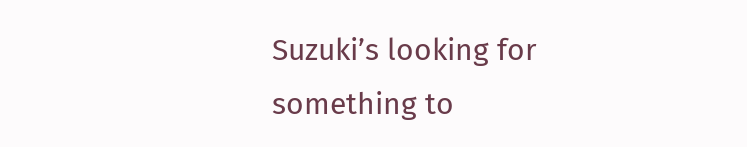Suzuki’s looking for something to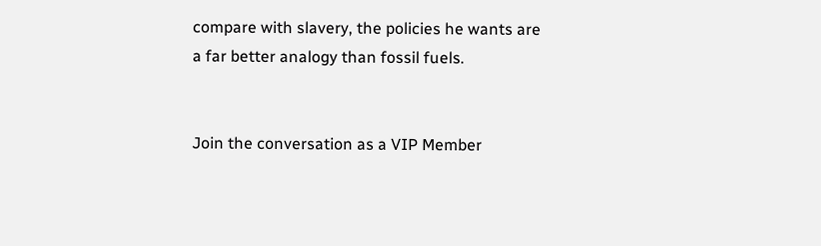compare with slavery, the policies he wants are a far better analogy than fossil fuels.


Join the conversation as a VIP Member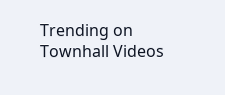Trending on Townhall Videos